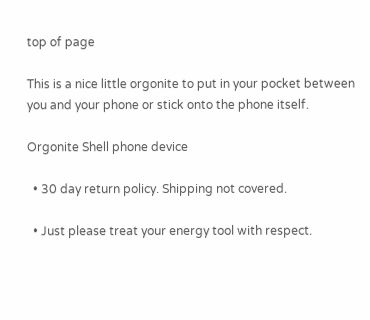top of page

This is a nice little orgonite to put in your pocket between you and your phone or stick onto the phone itself.

Orgonite Shell phone device

  • 30 day return policy. Shipping not covered.

  • Just please treat your energy tool with respect.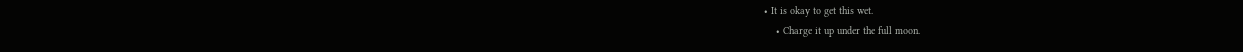• It is okay to get this wet.
    • Charge it up under the full moon.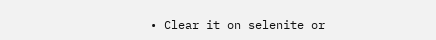• Clear it on selenite or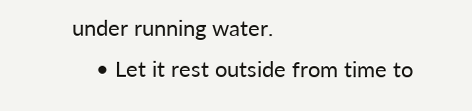under running water.
    • Let it rest outside from time to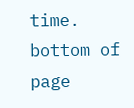time.
bottom of page